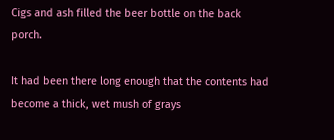Cigs and ash filled the beer bottle on the back porch.

It had been there long enough that the contents had become a thick, wet mush of grays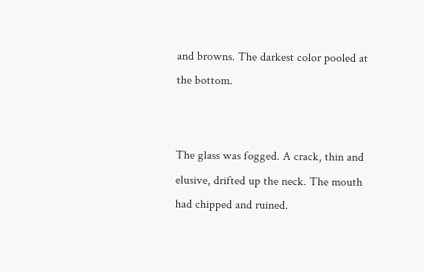and browns. The darkest color pooled at the bottom.


The glass was fogged. A crack, thin and elusive, drifted up the neck. The mouth had chipped and ruined.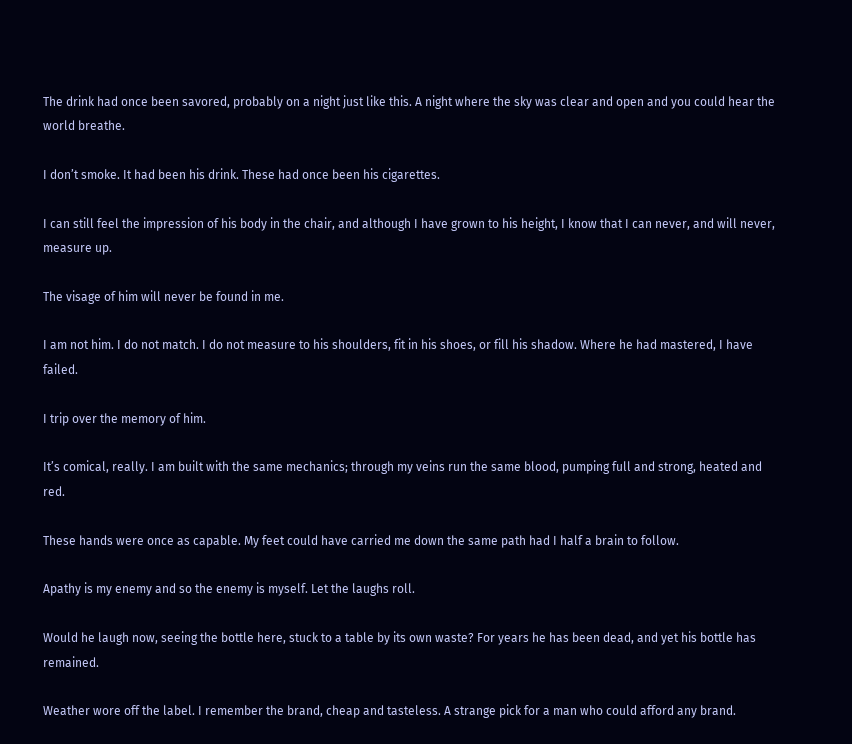The drink had once been savored, probably on a night just like this. A night where the sky was clear and open and you could hear the world breathe.

I don’t smoke. It had been his drink. These had once been his cigarettes.

I can still feel the impression of his body in the chair, and although I have grown to his height, I know that I can never, and will never, measure up.

The visage of him will never be found in me.

I am not him. I do not match. I do not measure to his shoulders, fit in his shoes, or fill his shadow. Where he had mastered, I have failed.

I trip over the memory of him.

It’s comical, really. I am built with the same mechanics; through my veins run the same blood, pumping full and strong, heated and red.

These hands were once as capable. My feet could have carried me down the same path had I half a brain to follow.

Apathy is my enemy and so the enemy is myself. Let the laughs roll.

Would he laugh now, seeing the bottle here, stuck to a table by its own waste? For years he has been dead, and yet his bottle has remained.

Weather wore off the label. I remember the brand, cheap and tasteless. A strange pick for a man who could afford any brand.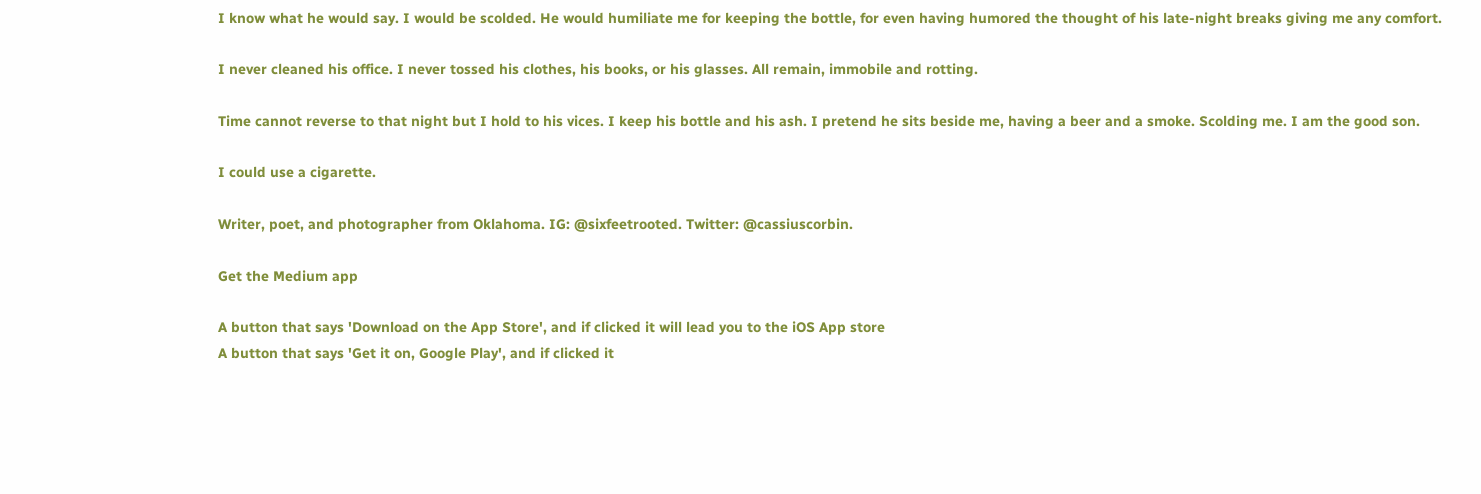I know what he would say. I would be scolded. He would humiliate me for keeping the bottle, for even having humored the thought of his late-night breaks giving me any comfort.

I never cleaned his office. I never tossed his clothes, his books, or his glasses. All remain, immobile and rotting.

Time cannot reverse to that night but I hold to his vices. I keep his bottle and his ash. I pretend he sits beside me, having a beer and a smoke. Scolding me. I am the good son.

I could use a cigarette.

Writer, poet, and photographer from Oklahoma. IG: @sixfeetrooted. Twitter: @cassiuscorbin.

Get the Medium app

A button that says 'Download on the App Store', and if clicked it will lead you to the iOS App store
A button that says 'Get it on, Google Play', and if clicked it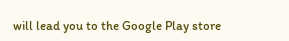will lead you to the Google Play store